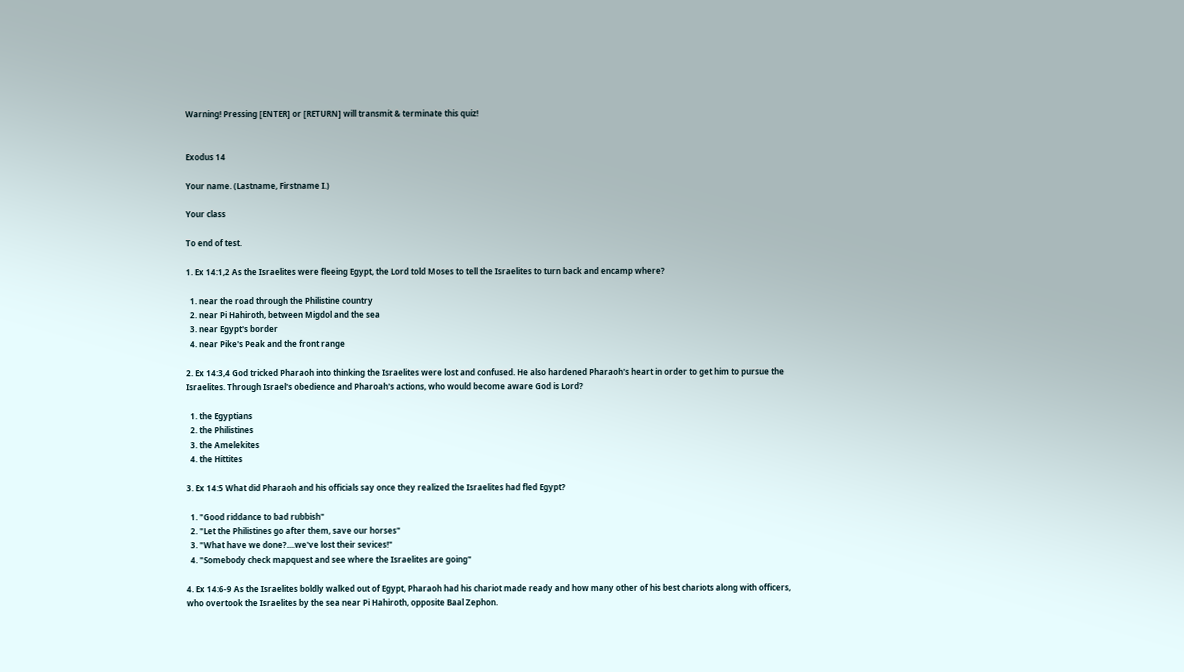Warning! Pressing [ENTER] or [RETURN] will transmit & terminate this quiz!


Exodus 14

Your name. (Lastname, Firstname I.)

Your class

To end of test.

1. Ex 14:1,2 As the Israelites were fleeing Egypt, the Lord told Moses to tell the Israelites to turn back and encamp where?

  1. near the road through the Philistine country
  2. near Pi Hahiroth, between Migdol and the sea
  3. near Egypt's border
  4. near Pike's Peak and the front range

2. Ex 14:3,4 God tricked Pharaoh into thinking the Israelites were lost and confused. He also hardened Pharaoh's heart in order to get him to pursue the Israelites. Through Israel's obedience and Pharoah's actions, who would become aware God is Lord?

  1. the Egyptians
  2. the Philistines
  3. the Amelekites
  4. the Hittites

3. Ex 14:5 What did Pharaoh and his officials say once they realized the Israelites had fled Egypt?

  1. "Good riddance to bad rubbish"
  2. "Let the Philistines go after them, save our horses"
  3. "What have we done?....we've lost their sevices!"
  4. "Somebody check mapquest and see where the Israelites are going"

4. Ex 14:6-9 As the Israelites boldly walked out of Egypt, Pharaoh had his chariot made ready and how many other of his best chariots along with officers, who overtook the Israelites by the sea near Pi Hahiroth, opposite Baal Zephon.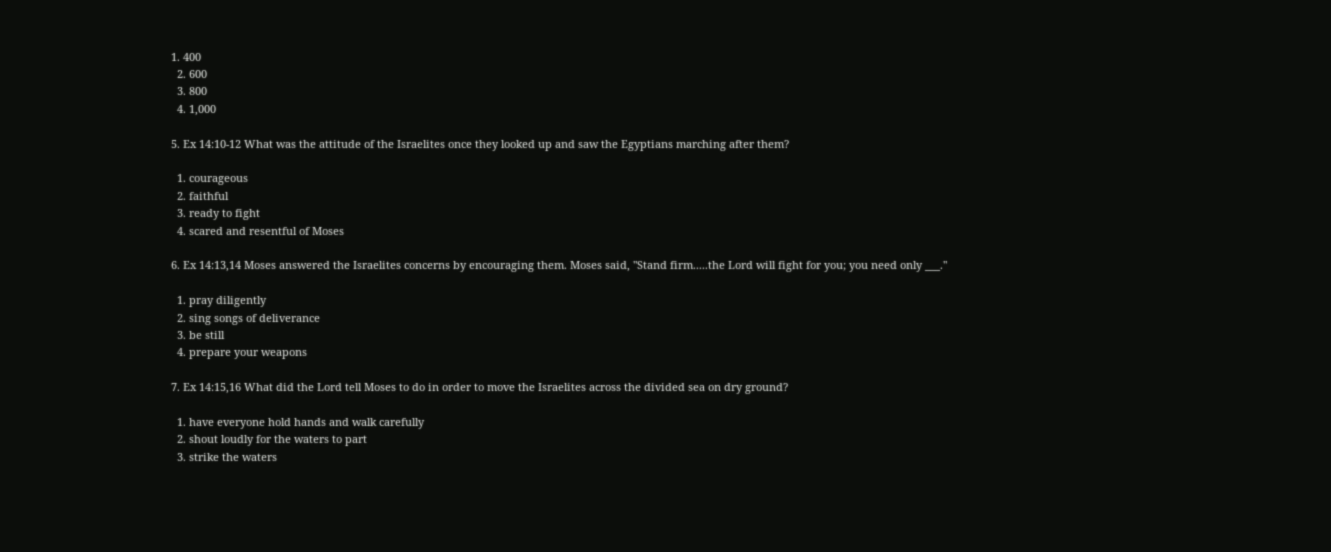1. 400
  2. 600
  3. 800
  4. 1,000

5. Ex 14:10-12 What was the attitude of the Israelites once they looked up and saw the Egyptians marching after them?

  1. courageous
  2. faithful
  3. ready to fight
  4. scared and resentful of Moses

6. Ex 14:13,14 Moses answered the Israelites concerns by encouraging them. Moses said, "Stand firm.....the Lord will fight for you; you need only ___."

  1. pray diligently
  2. sing songs of deliverance
  3. be still
  4. prepare your weapons

7. Ex 14:15,16 What did the Lord tell Moses to do in order to move the Israelites across the divided sea on dry ground?

  1. have everyone hold hands and walk carefully
  2. shout loudly for the waters to part
  3. strike the waters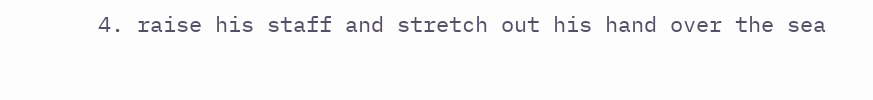4. raise his staff and stretch out his hand over the sea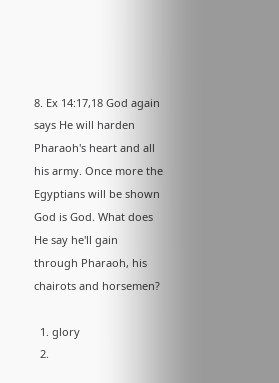8. Ex 14:17,18 God again says He will harden Pharaoh's heart and all his army. Once more the Egyptians will be shown God is God. What does He say he'll gain through Pharaoh, his chairots and horsemen?

  1. glory
  2.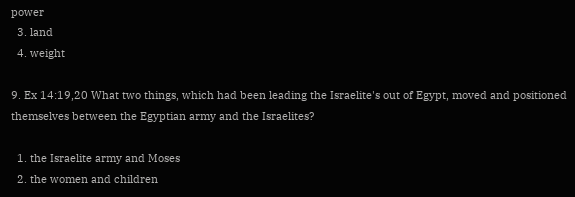power
  3. land
  4. weight

9. Ex 14:19,20 What two things, which had been leading the Israelite's out of Egypt, moved and positioned themselves between the Egyptian army and the Israelites?

  1. the Israelite army and Moses
  2. the women and children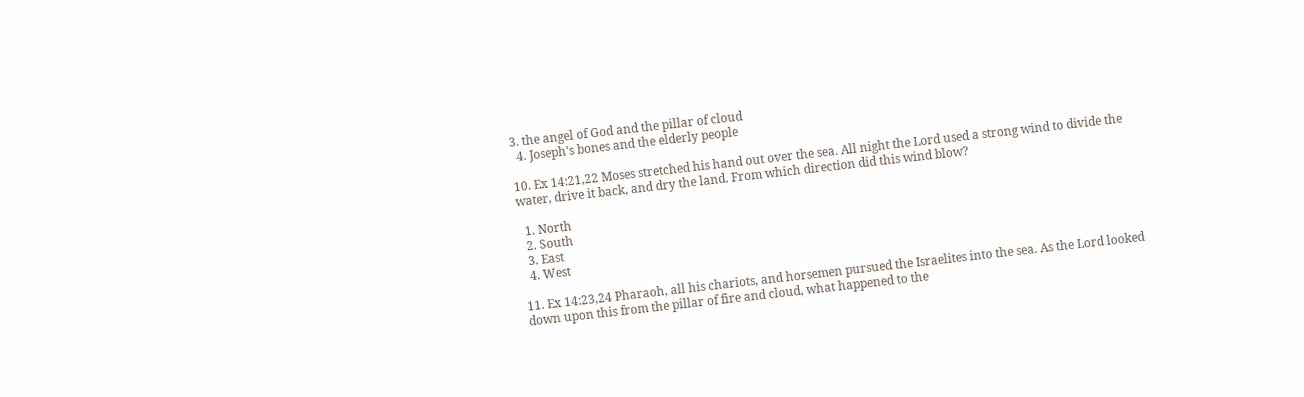3. the angel of God and the pillar of cloud
  4. Joseph's bones and the elderly people

10. Ex 14:21,22 Moses stretched his hand out over the sea. All night the Lord used a strong wind to divide the water, drive it back, and dry the land. From which direction did this wind blow?

  1. North
  2. South
  3. East
  4. West

11. Ex 14:23,24 Pharaoh, all his chariots, and horsemen pursued the Israelites into the sea. As the Lord looked down upon this from the pillar of fire and cloud, what happened to the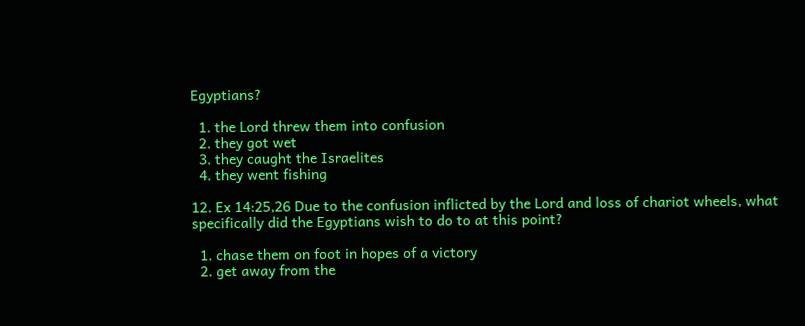Egyptians?

  1. the Lord threw them into confusion
  2. they got wet
  3. they caught the Israelites
  4. they went fishing

12. Ex 14:25,26 Due to the confusion inflicted by the Lord and loss of chariot wheels, what specifically did the Egyptians wish to do to at this point?

  1. chase them on foot in hopes of a victory
  2. get away from the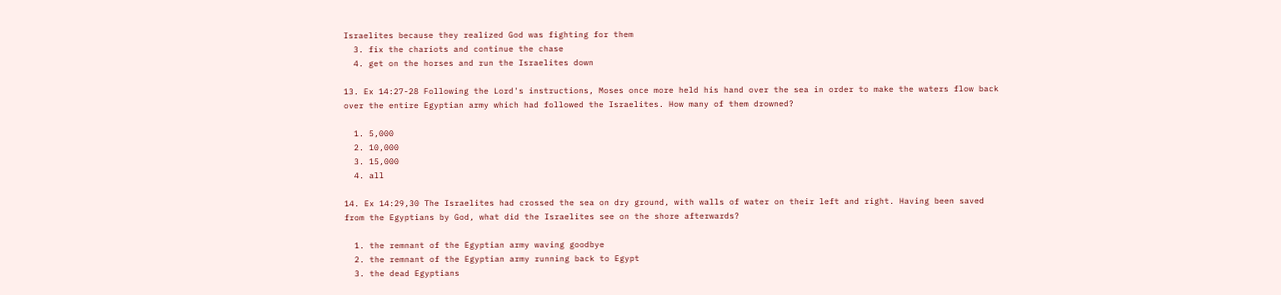Israelites because they realized God was fighting for them
  3. fix the chariots and continue the chase
  4. get on the horses and run the Israelites down

13. Ex 14:27-28 Following the Lord's instructions, Moses once more held his hand over the sea in order to make the waters flow back over the entire Egyptian army which had followed the Israelites. How many of them drowned?

  1. 5,000
  2. 10,000
  3. 15,000
  4. all

14. Ex 14:29,30 The Israelites had crossed the sea on dry ground, with walls of water on their left and right. Having been saved from the Egyptians by God, what did the Israelites see on the shore afterwards?

  1. the remnant of the Egyptian army waving goodbye
  2. the remnant of the Egyptian army running back to Egypt
  3. the dead Egyptians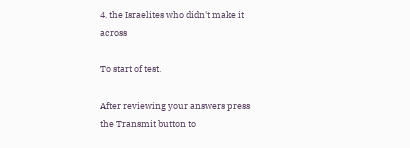4. the Israelites who didn't make it across

To start of test.

After reviewing your answers press the Transmit button to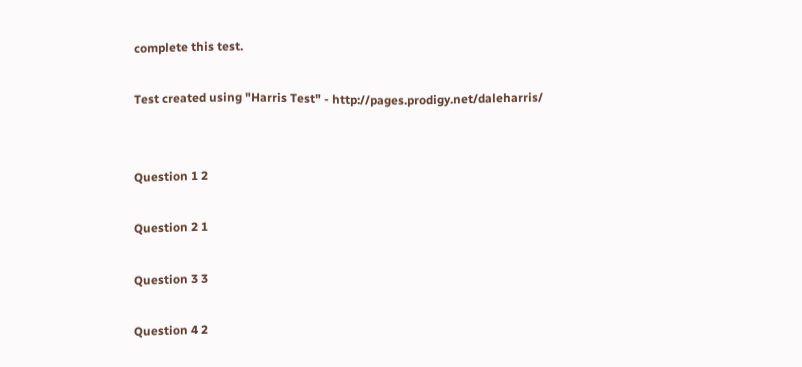complete this test.

Test created using "Harris Test" - http://pages.prodigy.net/daleharris/


Question 1 2

Question 2 1

Question 3 3

Question 4 2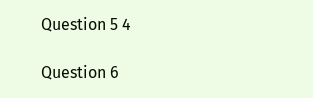Question 5 4

Question 6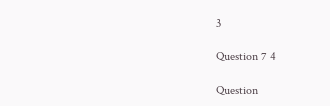3

Question 7 4

Question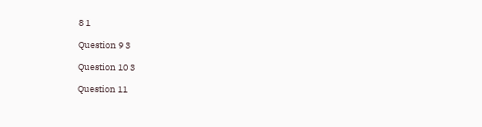8 1

Question 9 3

Question 10 3

Question 11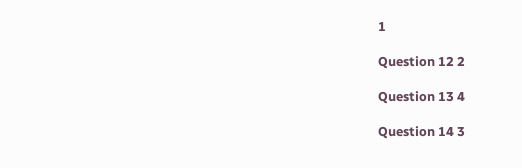1

Question 12 2

Question 13 4

Question 14 3